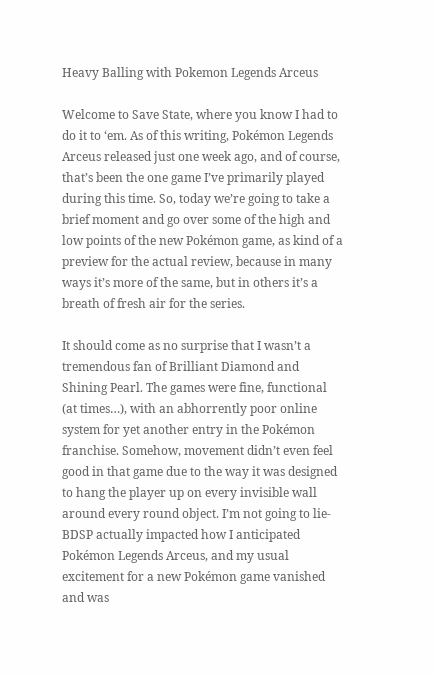Heavy Balling with Pokemon Legends Arceus

Welcome to Save State, where you know I had to do it to ‘em. As of this writing, Pokémon Legends Arceus released just one week ago, and of course, that’s been the one game I’ve primarily played during this time. So, today we’re going to take a brief moment and go over some of the high and low points of the new Pokémon game, as kind of a preview for the actual review, because in many ways it’s more of the same, but in others it’s a breath of fresh air for the series.

It should come as no surprise that I wasn’t a tremendous fan of Brilliant Diamond and Shining Pearl. The games were fine, functional (at times…), with an abhorrently poor online system for yet another entry in the Pokémon franchise. Somehow, movement didn’t even feel good in that game due to the way it was designed to hang the player up on every invisible wall around every round object. I’m not going to lie- BDSP actually impacted how I anticipated Pokémon Legends Arceus, and my usual excitement for a new Pokémon game vanished and was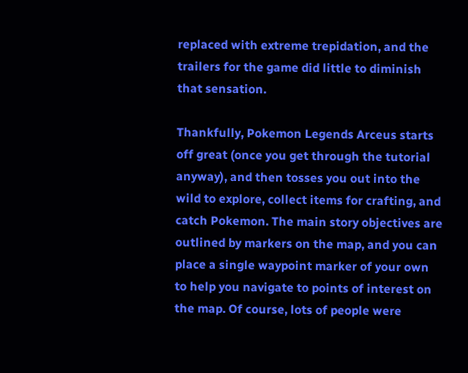replaced with extreme trepidation, and the trailers for the game did little to diminish that sensation.

Thankfully, Pokemon Legends Arceus starts off great (once you get through the tutorial anyway), and then tosses you out into the wild to explore, collect items for crafting, and catch Pokemon. The main story objectives are outlined by markers on the map, and you can place a single waypoint marker of your own to help you navigate to points of interest on the map. Of course, lots of people were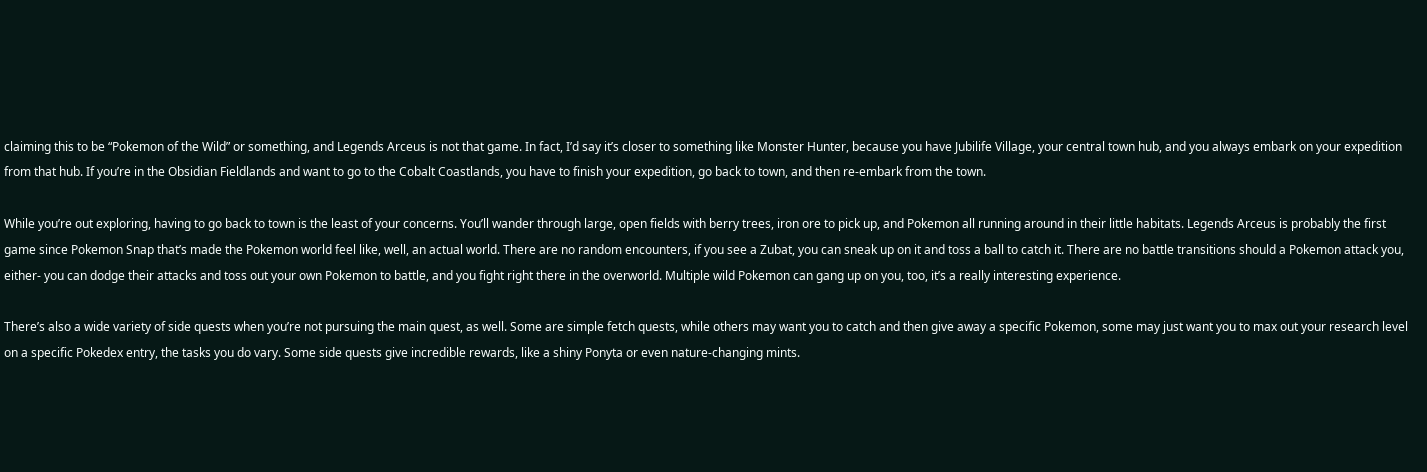claiming this to be “Pokemon of the Wild” or something, and Legends Arceus is not that game. In fact, I’d say it’s closer to something like Monster Hunter, because you have Jubilife Village, your central town hub, and you always embark on your expedition from that hub. If you’re in the Obsidian Fieldlands and want to go to the Cobalt Coastlands, you have to finish your expedition, go back to town, and then re-embark from the town.

While you’re out exploring, having to go back to town is the least of your concerns. You’ll wander through large, open fields with berry trees, iron ore to pick up, and Pokemon all running around in their little habitats. Legends Arceus is probably the first game since Pokemon Snap that’s made the Pokemon world feel like, well, an actual world. There are no random encounters, if you see a Zubat, you can sneak up on it and toss a ball to catch it. There are no battle transitions should a Pokemon attack you, either- you can dodge their attacks and toss out your own Pokemon to battle, and you fight right there in the overworld. Multiple wild Pokemon can gang up on you, too, it’s a really interesting experience.

There’s also a wide variety of side quests when you’re not pursuing the main quest, as well. Some are simple fetch quests, while others may want you to catch and then give away a specific Pokemon, some may just want you to max out your research level on a specific Pokedex entry, the tasks you do vary. Some side quests give incredible rewards, like a shiny Ponyta or even nature-changing mints.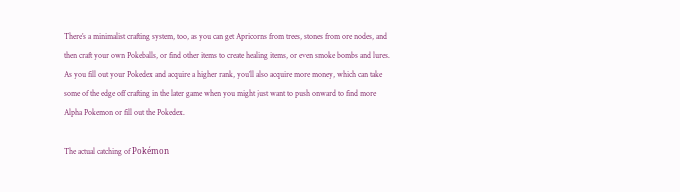There’s a minimalist crafting system, too, as you can get Apricorns from trees, stones from ore nodes, and then craft your own Pokeballs, or find other items to create healing items, or even smoke bombs and lures. As you fill out your Pokedex and acquire a higher rank, you’ll also acquire more money, which can take some of the edge off crafting in the later game when you might just want to push onward to find more Alpha Pokemon or fill out the Pokedex.

The actual catching of Pokémon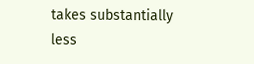takes substantially less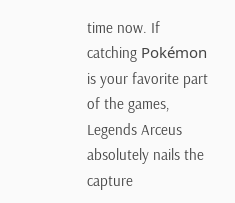time now. If catching Pokémon is your favorite part of the games, Legends Arceus absolutely nails the capture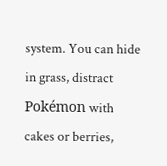system. You can hide in grass, distract Pokémon with cakes or berries,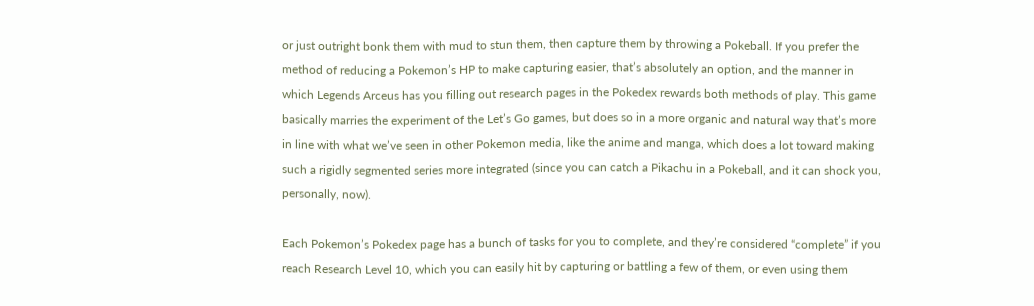or just outright bonk them with mud to stun them, then capture them by throwing a Pokeball. If you prefer the method of reducing a Pokemon’s HP to make capturing easier, that’s absolutely an option, and the manner in which Legends Arceus has you filling out research pages in the Pokedex rewards both methods of play. This game basically marries the experiment of the Let’s Go games, but does so in a more organic and natural way that’s more in line with what we’ve seen in other Pokemon media, like the anime and manga, which does a lot toward making such a rigidly segmented series more integrated (since you can catch a Pikachu in a Pokeball, and it can shock you, personally, now).

Each Pokemon’s Pokedex page has a bunch of tasks for you to complete, and they’re considered “complete” if you reach Research Level 10, which you can easily hit by capturing or battling a few of them, or even using them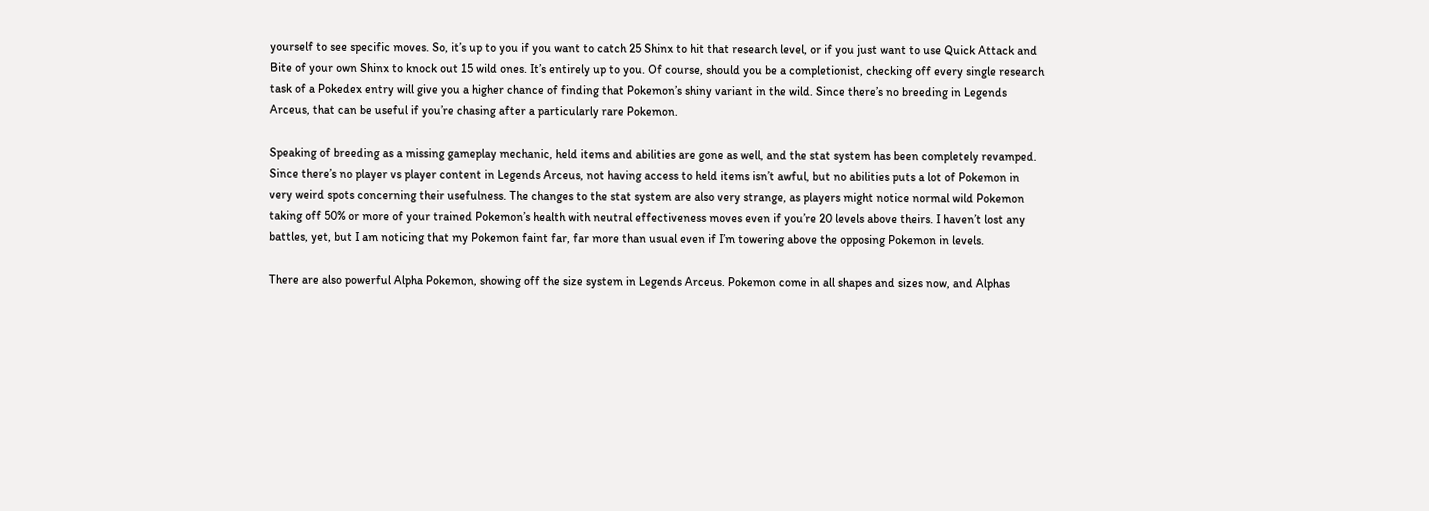yourself to see specific moves. So, it’s up to you if you want to catch 25 Shinx to hit that research level, or if you just want to use Quick Attack and Bite of your own Shinx to knock out 15 wild ones. It’s entirely up to you. Of course, should you be a completionist, checking off every single research task of a Pokedex entry will give you a higher chance of finding that Pokemon’s shiny variant in the wild. Since there’s no breeding in Legends Arceus, that can be useful if you’re chasing after a particularly rare Pokemon.

Speaking of breeding as a missing gameplay mechanic, held items and abilities are gone as well, and the stat system has been completely revamped. Since there’s no player vs player content in Legends Arceus, not having access to held items isn’t awful, but no abilities puts a lot of Pokemon in very weird spots concerning their usefulness. The changes to the stat system are also very strange, as players might notice normal wild Pokemon taking off 50% or more of your trained Pokemon’s health with neutral effectiveness moves even if you’re 20 levels above theirs. I haven’t lost any battles, yet, but I am noticing that my Pokemon faint far, far more than usual even if I’m towering above the opposing Pokemon in levels.

There are also powerful Alpha Pokemon, showing off the size system in Legends Arceus. Pokemon come in all shapes and sizes now, and Alphas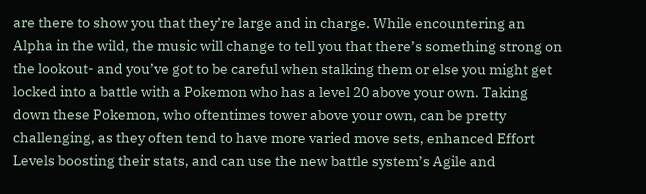are there to show you that they’re large and in charge. While encountering an Alpha in the wild, the music will change to tell you that there’s something strong on the lookout- and you’ve got to be careful when stalking them or else you might get locked into a battle with a Pokemon who has a level 20 above your own. Taking down these Pokemon, who oftentimes tower above your own, can be pretty challenging, as they often tend to have more varied move sets, enhanced Effort Levels boosting their stats, and can use the new battle system’s Agile and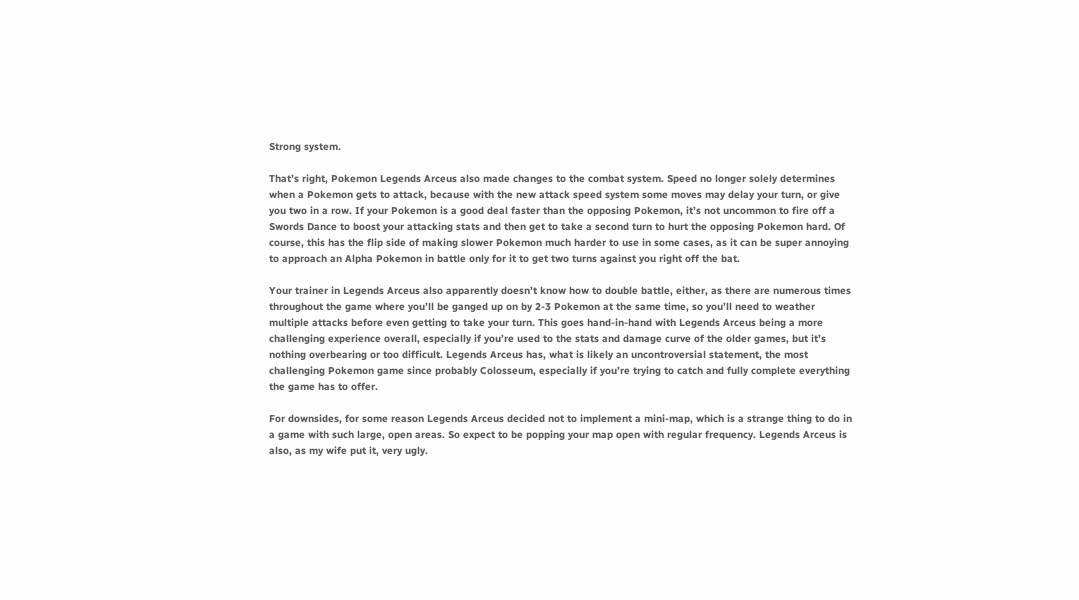Strong system.

That’s right, Pokemon Legends Arceus also made changes to the combat system. Speed no longer solely determines when a Pokemon gets to attack, because with the new attack speed system some moves may delay your turn, or give you two in a row. If your Pokemon is a good deal faster than the opposing Pokemon, it’s not uncommon to fire off a Swords Dance to boost your attacking stats and then get to take a second turn to hurt the opposing Pokemon hard. Of course, this has the flip side of making slower Pokemon much harder to use in some cases, as it can be super annoying to approach an Alpha Pokemon in battle only for it to get two turns against you right off the bat.

Your trainer in Legends Arceus also apparently doesn’t know how to double battle, either, as there are numerous times throughout the game where you’ll be ganged up on by 2-3 Pokemon at the same time, so you’ll need to weather multiple attacks before even getting to take your turn. This goes hand-in-hand with Legends Arceus being a more challenging experience overall, especially if you’re used to the stats and damage curve of the older games, but it’s nothing overbearing or too difficult. Legends Arceus has, what is likely an uncontroversial statement, the most challenging Pokemon game since probably Colosseum, especially if you’re trying to catch and fully complete everything the game has to offer.

For downsides, for some reason Legends Arceus decided not to implement a mini-map, which is a strange thing to do in a game with such large, open areas. So expect to be popping your map open with regular frequency. Legends Arceus is also, as my wife put it, very ugly.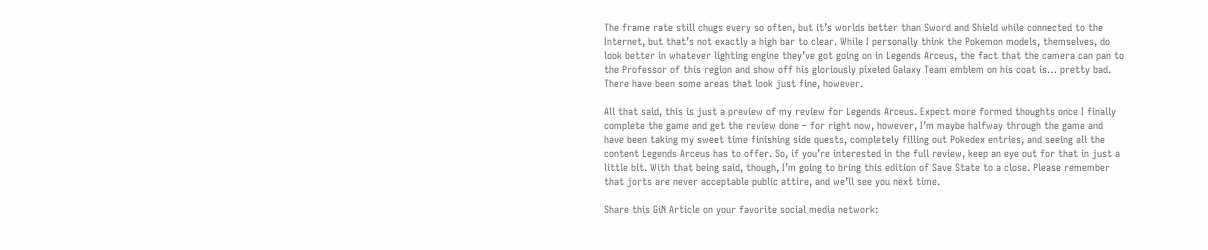The frame rate still chugs every so often, but it’s worlds better than Sword and Shield while connected to the Internet, but that’s not exactly a high bar to clear. While I personally think the Pokemon models, themselves, do look better in whatever lighting engine they’ve got going on in Legends Arceus, the fact that the camera can pan to the Professor of this region and show off his gloriously pixeled Galaxy Team emblem on his coat is… pretty bad. There have been some areas that look just fine, however.

All that said, this is just a preview of my review for Legends Arceus. Expect more formed thoughts once I finally complete the game and get the review done – for right now, however, I’m maybe halfway through the game and have been taking my sweet time finishing side quests, completely filling out Pokedex entries, and seeing all the content Legends Arceus has to offer. So, if you’re interested in the full review, keep an eye out for that in just a little bit. With that being said, though, I’m going to bring this edition of Save State to a close. Please remember that jorts are never acceptable public attire, and we’ll see you next time.

Share this GiN Article on your favorite social media network: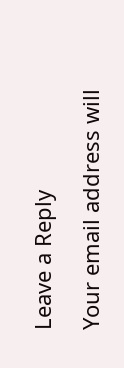Leave a Reply

Your email address will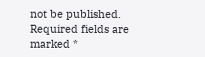not be published. Required fields are marked *